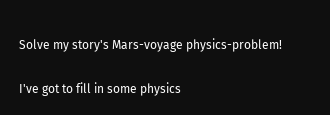Solve my story's Mars-voyage physics-problem!

I've got to fill in some physics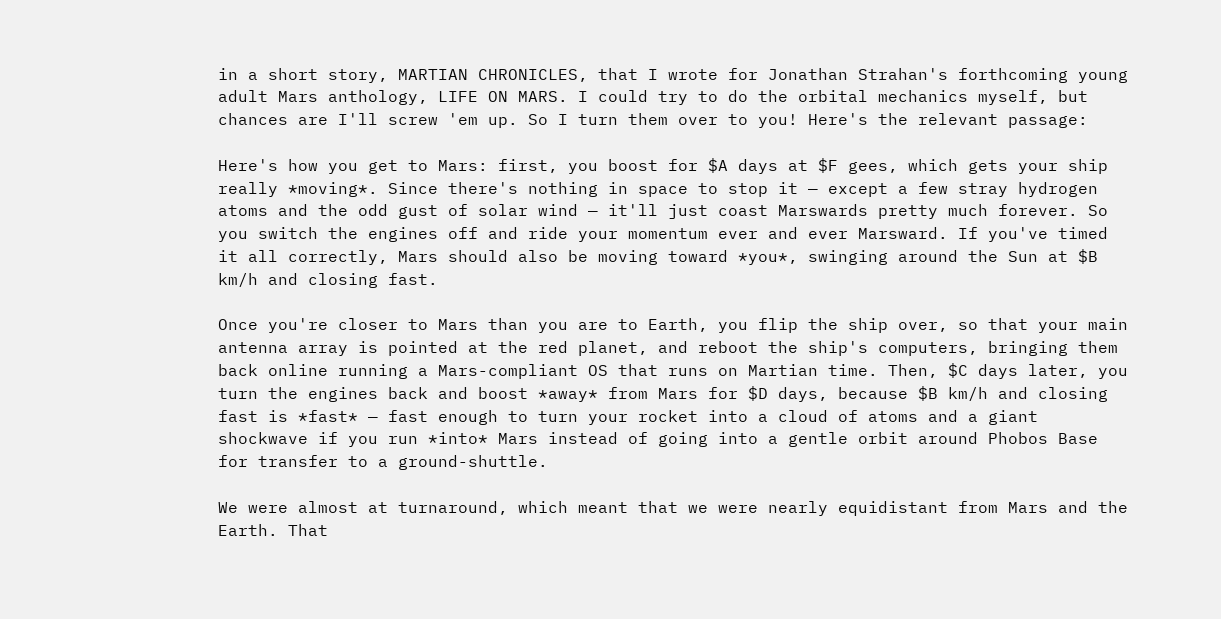in a short story, MARTIAN CHRONICLES, that I wrote for Jonathan Strahan's forthcoming young adult Mars anthology, LIFE ON MARS. I could try to do the orbital mechanics myself, but chances are I'll screw 'em up. So I turn them over to you! Here's the relevant passage:

Here's how you get to Mars: first, you boost for $A days at $F gees, which gets your ship really *moving*. Since there's nothing in space to stop it — except a few stray hydrogen atoms and the odd gust of solar wind — it'll just coast Marswards pretty much forever. So you switch the engines off and ride your momentum ever and ever Marsward. If you've timed it all correctly, Mars should also be moving toward *you*, swinging around the Sun at $B km/h and closing fast.

Once you're closer to Mars than you are to Earth, you flip the ship over, so that your main antenna array is pointed at the red planet, and reboot the ship's computers, bringing them back online running a Mars-compliant OS that runs on Martian time. Then, $C days later, you turn the engines back and boost *away* from Mars for $D days, because $B km/h and closing fast is *fast* — fast enough to turn your rocket into a cloud of atoms and a giant shockwave if you run *into* Mars instead of going into a gentle orbit around Phobos Base for transfer to a ground-shuttle.

We were almost at turnaround, which meant that we were nearly equidistant from Mars and the Earth. That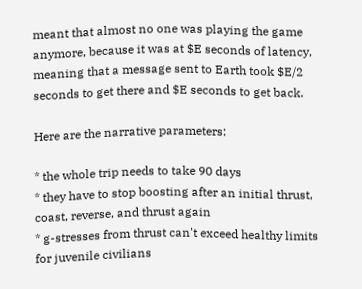meant that almost no one was playing the game anymore, because it was at $E seconds of latency, meaning that a message sent to Earth took $E/2 seconds to get there and $E seconds to get back.

Here are the narrative parameters:

* the whole trip needs to take 90 days
* they have to stop boosting after an initial thrust, coast, reverse, and thrust again
* g-stresses from thrust can't exceed healthy limits for juvenile civilians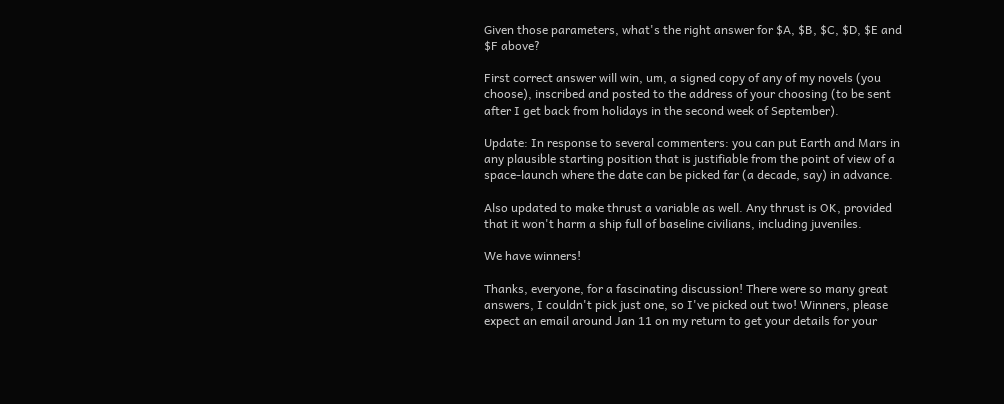Given those parameters, what's the right answer for $A, $B, $C, $D, $E and $F above?

First correct answer will win, um, a signed copy of any of my novels (you choose), inscribed and posted to the address of your choosing (to be sent after I get back from holidays in the second week of September).

Update: In response to several commenters: you can put Earth and Mars in any plausible starting position that is justifiable from the point of view of a space-launch where the date can be picked far (a decade, say) in advance.

Also updated to make thrust a variable as well. Any thrust is OK, provided that it won't harm a ship full of baseline civilians, including juveniles.

We have winners!

Thanks, everyone, for a fascinating discussion! There were so many great answers, I couldn't pick just one, so I've picked out two! Winners, please expect an email around Jan 11 on my return to get your details for your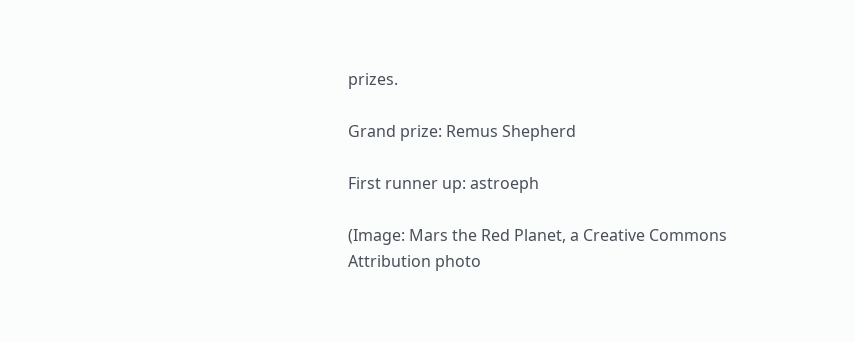prizes.

Grand prize: Remus Shepherd

First runner up: astroeph

(Image: Mars the Red Planet, a Creative Commons Attribution photo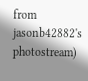from jasonb42882's photostream)